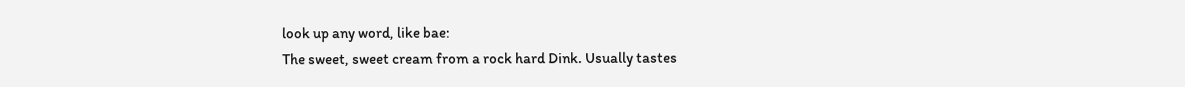look up any word, like bae:
The sweet, sweet cream from a rock hard Dink. Usually tastes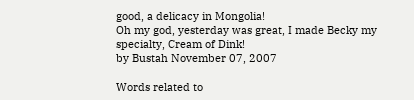good, a delicacy in Mongolia!
Oh my god, yesterday was great, I made Becky my specialty, Cream of Dink!
by Bustah November 07, 2007

Words related to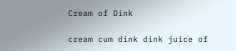Cream of Dink

cream cum dink dink juice of